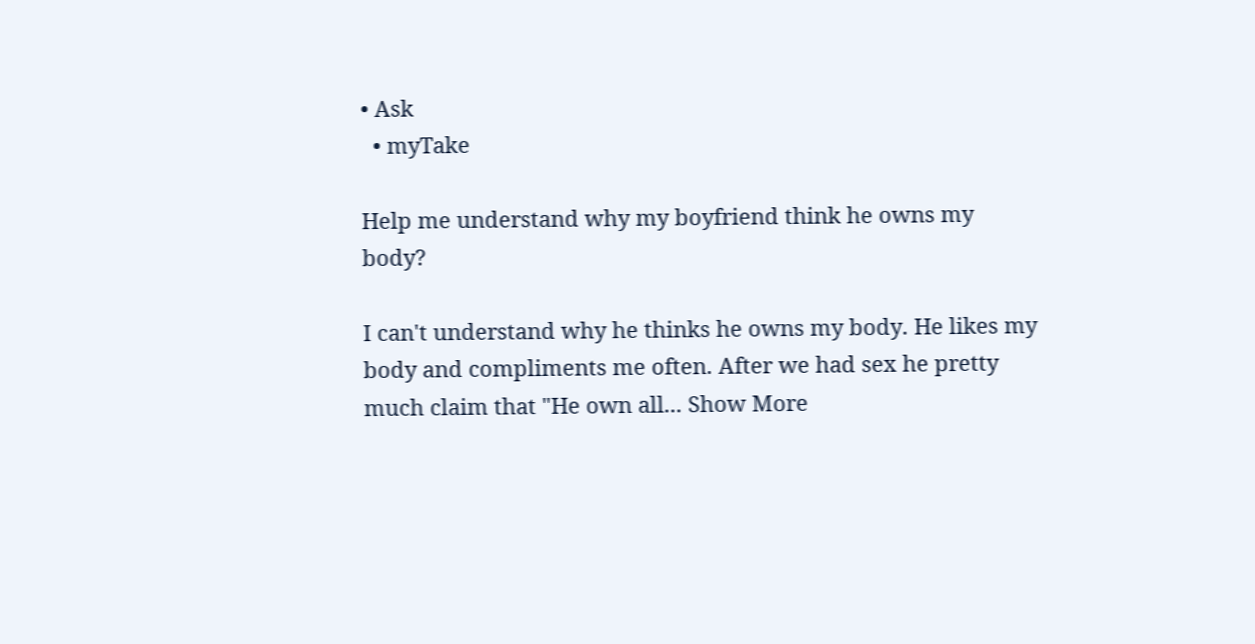• Ask
  • myTake

Help me understand why my boyfriend think he owns my body?

I can't understand why he thinks he owns my body. He likes my body and compliments me often. After we had sex he pretty much claim that "He own all... Show More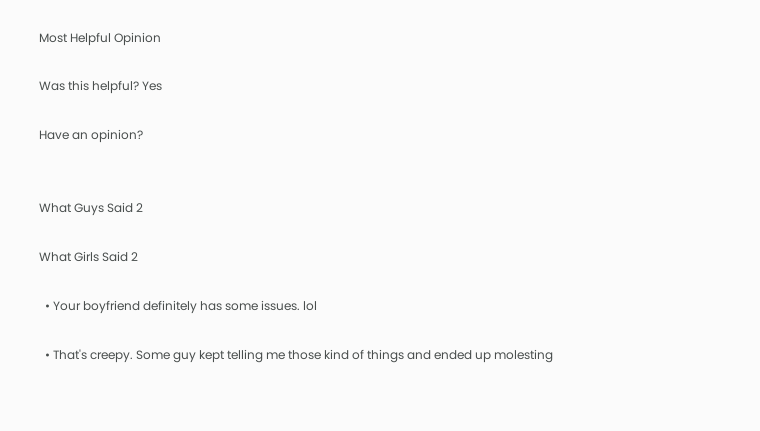Most Helpful Opinion

Was this helpful? Yes

Have an opinion?


What Guys Said 2

What Girls Said 2

  • Your boyfriend definitely has some issues. lol

  • That's creepy. Some guy kept telling me those kind of things and ended up molesting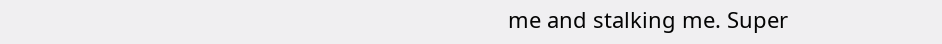me and stalking me. Super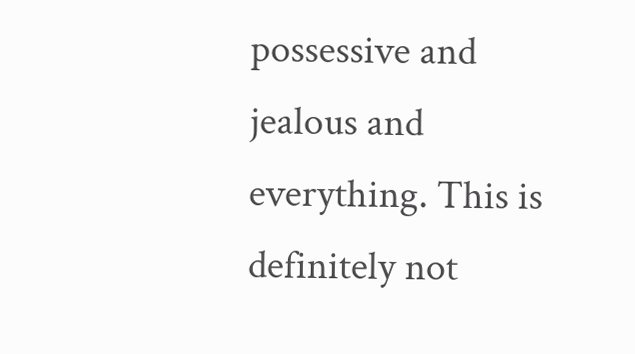possessive and jealous and everything. This is definitely not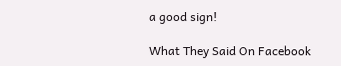a good sign!

What They Said On Facebook